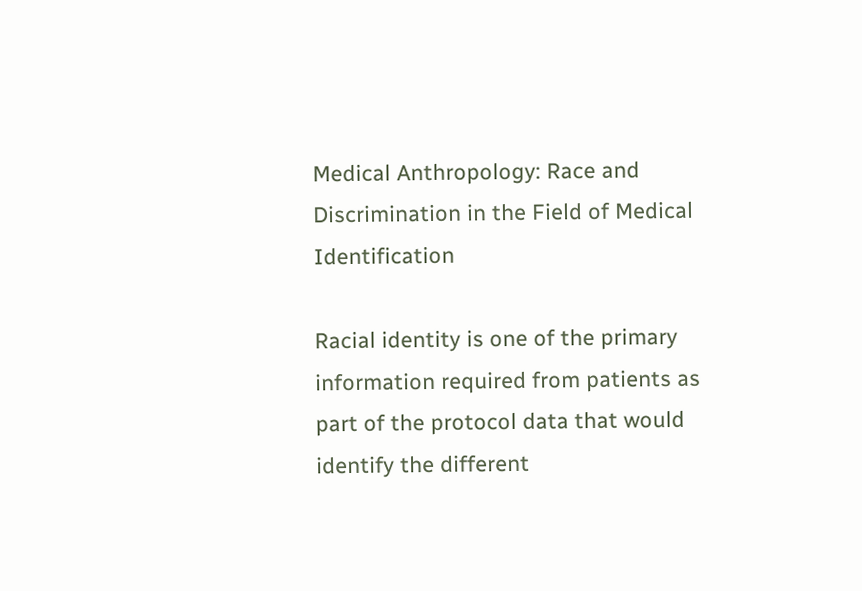Medical Anthropology: Race and Discrimination in the Field of Medical Identification

Racial identity is one of the primary information required from patients as part of the protocol data that would identify the different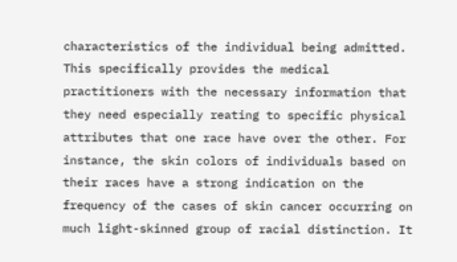characteristics of the individual being admitted. This specifically provides the medical practitioners with the necessary information that they need especially reating to specific physical attributes that one race have over the other. For instance, the skin colors of individuals based on their races have a strong indication on the frequency of the cases of skin cancer occurring on much light-skinned group of racial distinction. It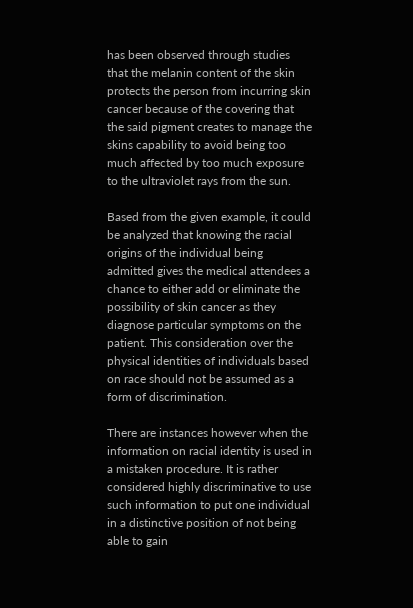has been observed through studies that the melanin content of the skin protects the person from incurring skin cancer because of the covering that the said pigment creates to manage the skins capability to avoid being too much affected by too much exposure to the ultraviolet rays from the sun.

Based from the given example, it could be analyzed that knowing the racial origins of the individual being admitted gives the medical attendees a chance to either add or eliminate the possibility of skin cancer as they diagnose particular symptoms on the patient. This consideration over the physical identities of individuals based on race should not be assumed as a form of discrimination.

There are instances however when the information on racial identity is used in a mistaken procedure. It is rather considered highly discriminative to use such information to put one individual in a distinctive position of not being able to gain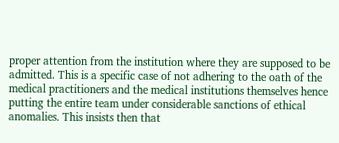proper attention from the institution where they are supposed to be admitted. This is a specific case of not adhering to the oath of the medical practitioners and the medical institutions themselves hence putting the entire team under considerable sanctions of ethical anomalies. This insists then that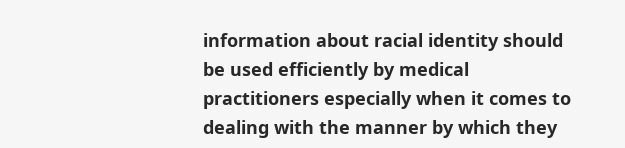information about racial identity should be used efficiently by medical practitioners especially when it comes to dealing with the manner by which they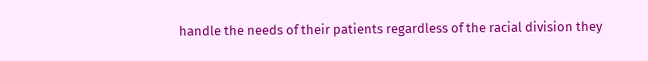handle the needs of their patients regardless of the racial division they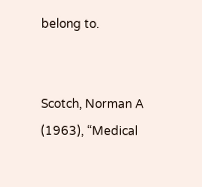belong to.


Scotch, Norman A (1963), “Medical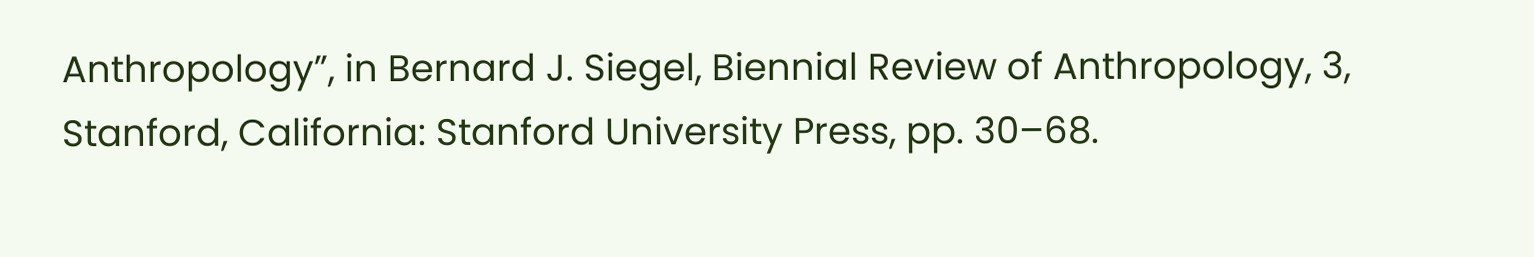Anthropology”, in Bernard J. Siegel, Biennial Review of Anthropology, 3, Stanford, California: Stanford University Press, pp. 30–68.